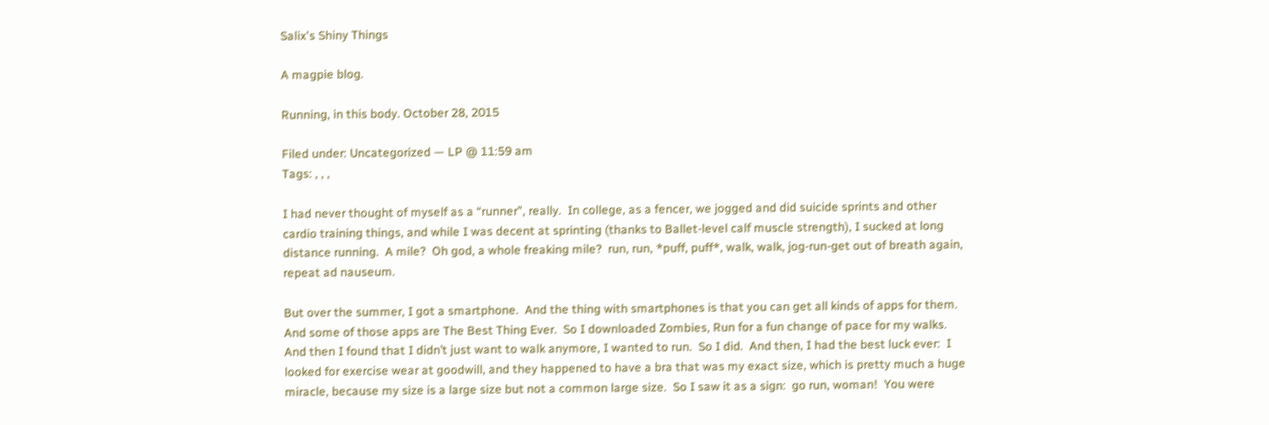Salix's Shiny Things

A magpie blog.

Running, in this body. October 28, 2015

Filed under: Uncategorized — LP @ 11:59 am
Tags: , , ,

I had never thought of myself as a “runner”, really.  In college, as a fencer, we jogged and did suicide sprints and other cardio training things, and while I was decent at sprinting (thanks to Ballet-level calf muscle strength), I sucked at long distance running.  A mile?  Oh god, a whole freaking mile?  run, run, *puff, puff*, walk, walk, jog-run-get out of breath again, repeat ad nauseum.

But over the summer, I got a smartphone.  And the thing with smartphones is that you can get all kinds of apps for them.  And some of those apps are The Best Thing Ever.  So I downloaded Zombies, Run for a fun change of pace for my walks.  And then I found that I didn’t just want to walk anymore, I wanted to run.  So I did.  And then, I had the best luck ever:  I looked for exercise wear at goodwill, and they happened to have a bra that was my exact size, which is pretty much a huge miracle, because my size is a large size but not a common large size.  So I saw it as a sign:  go run, woman!  You were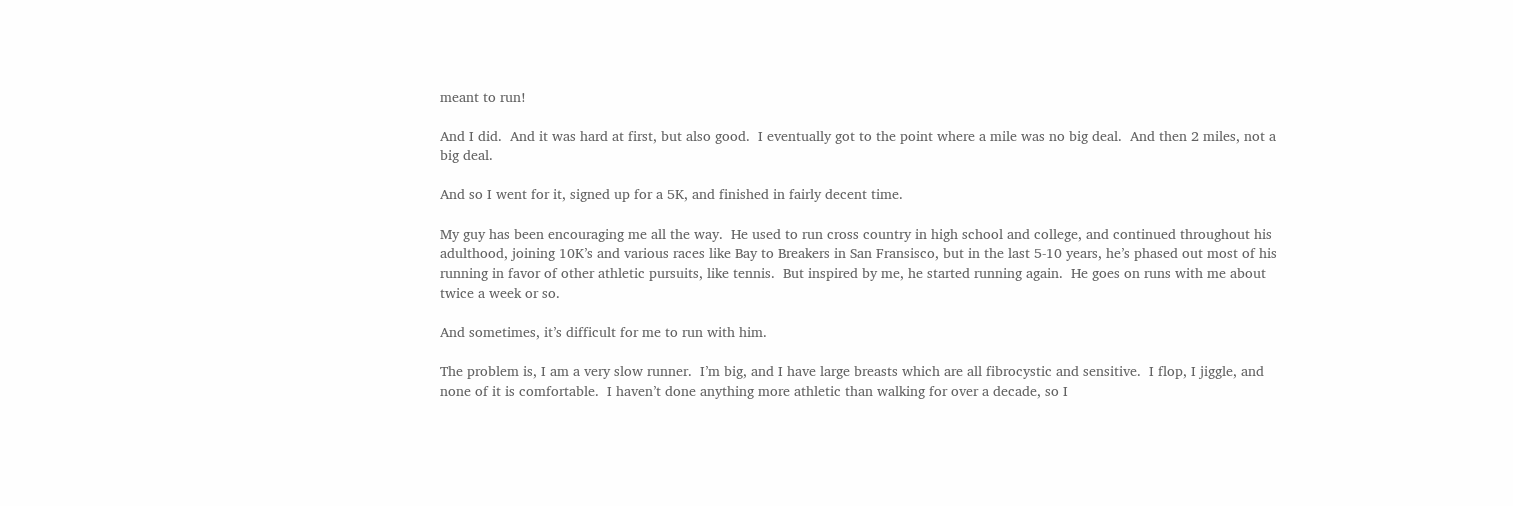meant to run!

And I did.  And it was hard at first, but also good.  I eventually got to the point where a mile was no big deal.  And then 2 miles, not a big deal.

And so I went for it, signed up for a 5K, and finished in fairly decent time.

My guy has been encouraging me all the way.  He used to run cross country in high school and college, and continued throughout his adulthood, joining 10K’s and various races like Bay to Breakers in San Fransisco, but in the last 5-10 years, he’s phased out most of his running in favor of other athletic pursuits, like tennis.  But inspired by me, he started running again.  He goes on runs with me about twice a week or so.

And sometimes, it’s difficult for me to run with him.

The problem is, I am a very slow runner.  I’m big, and I have large breasts which are all fibrocystic and sensitive.  I flop, I jiggle, and none of it is comfortable.  I haven’t done anything more athletic than walking for over a decade, so I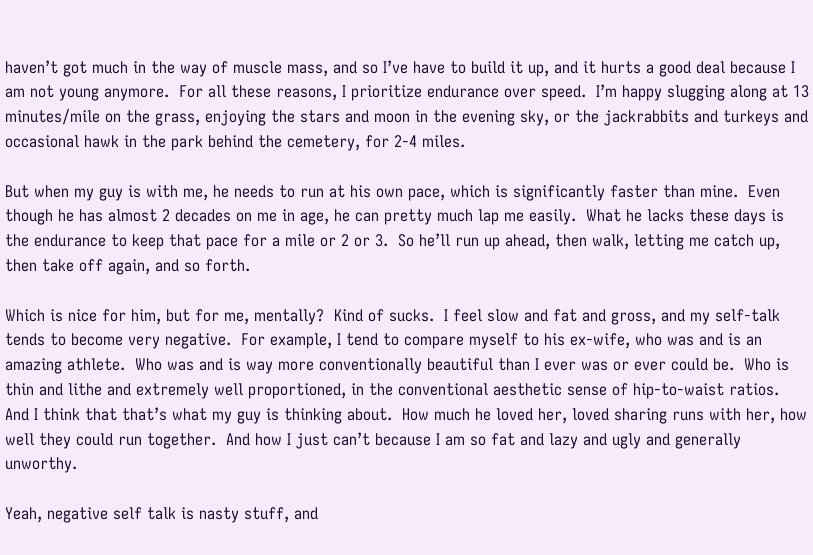haven’t got much in the way of muscle mass, and so I’ve have to build it up, and it hurts a good deal because I am not young anymore.  For all these reasons, I prioritize endurance over speed.  I’m happy slugging along at 13 minutes/mile on the grass, enjoying the stars and moon in the evening sky, or the jackrabbits and turkeys and occasional hawk in the park behind the cemetery, for 2-4 miles.

But when my guy is with me, he needs to run at his own pace, which is significantly faster than mine.  Even though he has almost 2 decades on me in age, he can pretty much lap me easily.  What he lacks these days is the endurance to keep that pace for a mile or 2 or 3.  So he’ll run up ahead, then walk, letting me catch up, then take off again, and so forth.

Which is nice for him, but for me, mentally?  Kind of sucks.  I feel slow and fat and gross, and my self-talk tends to become very negative.  For example, I tend to compare myself to his ex-wife, who was and is an amazing athlete.  Who was and is way more conventionally beautiful than I ever was or ever could be.  Who is thin and lithe and extremely well proportioned, in the conventional aesthetic sense of hip-to-waist ratios.  And I think that that’s what my guy is thinking about.  How much he loved her, loved sharing runs with her, how well they could run together.  And how I just can’t because I am so fat and lazy and ugly and generally unworthy.

Yeah, negative self talk is nasty stuff, and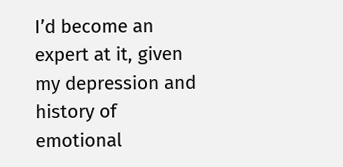I’d become an expert at it, given my depression and history of emotional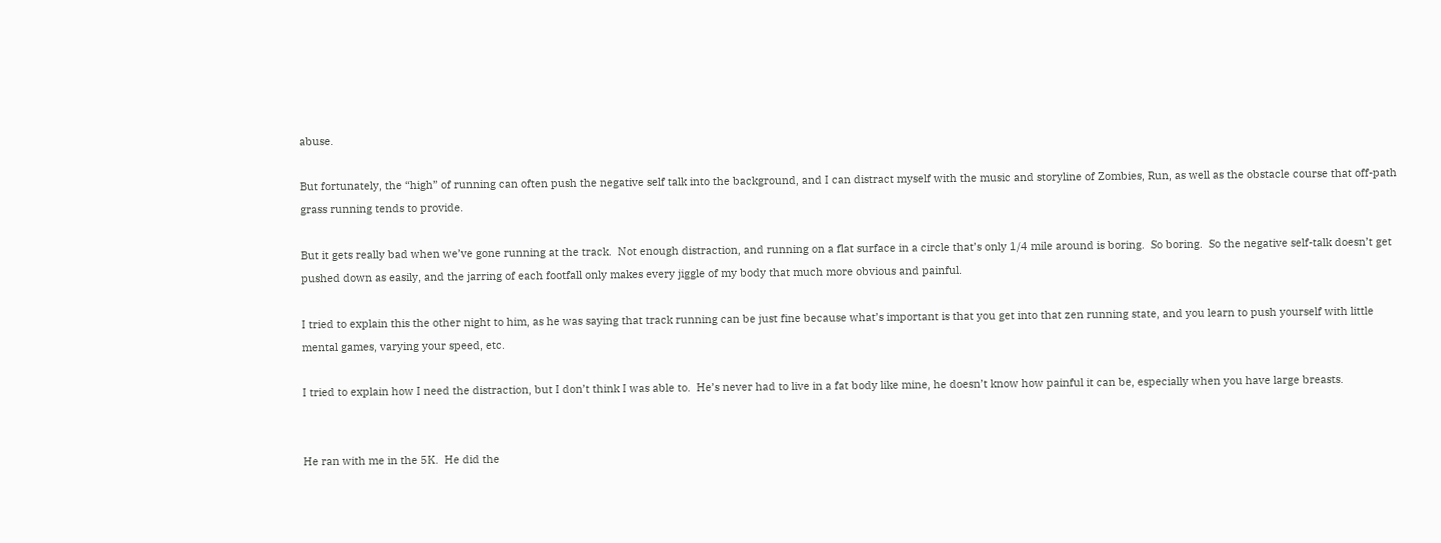abuse.

But fortunately, the “high” of running can often push the negative self talk into the background, and I can distract myself with the music and storyline of Zombies, Run, as well as the obstacle course that off-path grass running tends to provide.

But it gets really bad when we’ve gone running at the track.  Not enough distraction, and running on a flat surface in a circle that’s only 1/4 mile around is boring.  So boring.  So the negative self-talk doesn’t get pushed down as easily, and the jarring of each footfall only makes every jiggle of my body that much more obvious and painful.

I tried to explain this the other night to him, as he was saying that track running can be just fine because what’s important is that you get into that zen running state, and you learn to push yourself with little mental games, varying your speed, etc.

I tried to explain how I need the distraction, but I don’t think I was able to.  He’s never had to live in a fat body like mine, he doesn’t know how painful it can be, especially when you have large breasts.


He ran with me in the 5K.  He did the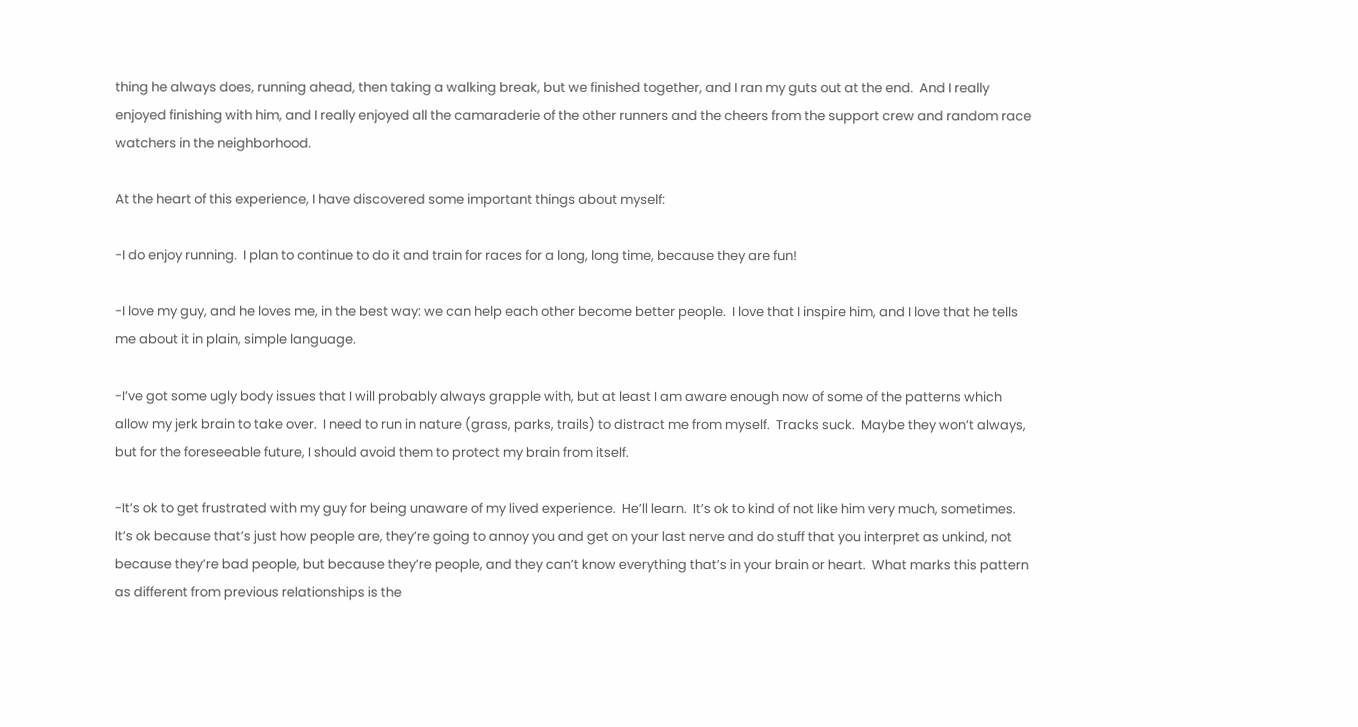thing he always does, running ahead, then taking a walking break, but we finished together, and I ran my guts out at the end.  And I really enjoyed finishing with him, and I really enjoyed all the camaraderie of the other runners and the cheers from the support crew and random race watchers in the neighborhood.

At the heart of this experience, I have discovered some important things about myself:

-I do enjoy running.  I plan to continue to do it and train for races for a long, long time, because they are fun!

-I love my guy, and he loves me, in the best way: we can help each other become better people.  I love that I inspire him, and I love that he tells me about it in plain, simple language.

-I’ve got some ugly body issues that I will probably always grapple with, but at least I am aware enough now of some of the patterns which allow my jerk brain to take over.  I need to run in nature (grass, parks, trails) to distract me from myself.  Tracks suck.  Maybe they won’t always, but for the foreseeable future, I should avoid them to protect my brain from itself.

-It’s ok to get frustrated with my guy for being unaware of my lived experience.  He’ll learn.  It’s ok to kind of not like him very much, sometimes.  It’s ok because that’s just how people are, they’re going to annoy you and get on your last nerve and do stuff that you interpret as unkind, not because they’re bad people, but because they’re people, and they can’t know everything that’s in your brain or heart.  What marks this pattern as different from previous relationships is the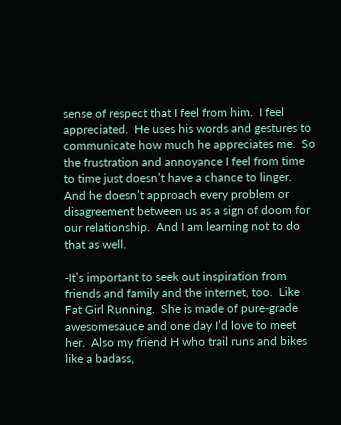sense of respect that I feel from him.  I feel appreciated.  He uses his words and gestures to communicate how much he appreciates me.  So the frustration and annoyance I feel from time to time just doesn’t have a chance to linger.  And he doesn’t approach every problem or disagreement between us as a sign of doom for our relationship.  And I am learning not to do that as well.

-It’s important to seek out inspiration from friends and family and the internet, too.  Like Fat Girl Running.  She is made of pure-grade awesomesauce and one day I’d love to meet her.  Also my friend H who trail runs and bikes like a badass,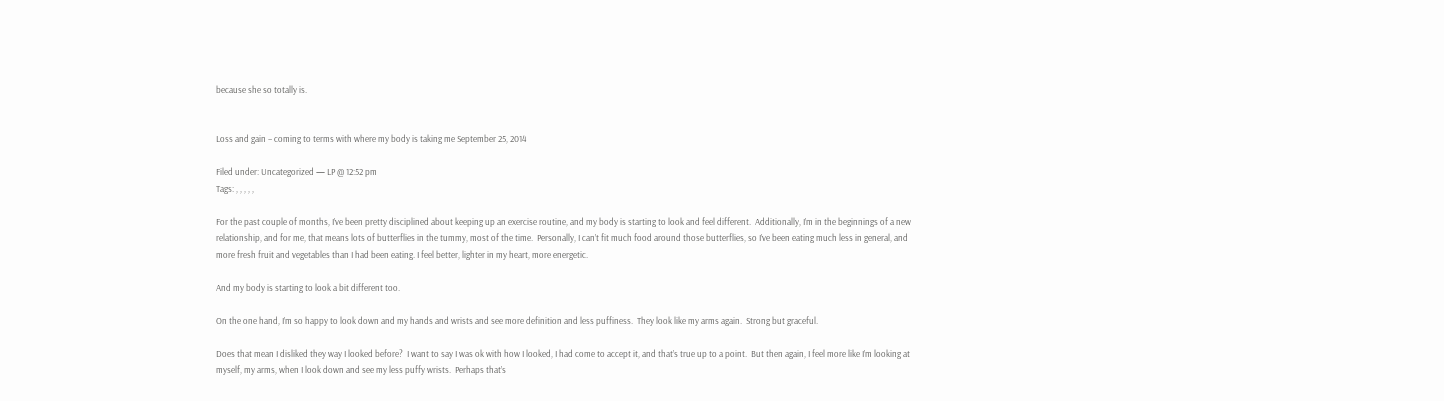because she so totally is.


Loss and gain – coming to terms with where my body is taking me September 25, 2014

Filed under: Uncategorized — LP @ 12:52 pm
Tags: , , , , ,

For the past couple of months, I’ve been pretty disciplined about keeping up an exercise routine, and my body is starting to look and feel different.  Additionally, I’m in the beginnings of a new relationship, and for me, that means lots of butterflies in the tummy, most of the time.  Personally, I can’t fit much food around those butterflies, so I’ve been eating much less in general, and more fresh fruit and vegetables than I had been eating. I feel better, lighter in my heart, more energetic.

And my body is starting to look a bit different too.

On the one hand, I’m so happy to look down and my hands and wrists and see more definition and less puffiness.  They look like my arms again.  Strong but graceful.

Does that mean I disliked they way I looked before?  I want to say I was ok with how I looked, I had come to accept it, and that’s true up to a point.  But then again, I feel more like I’m looking at myself, my arms, when I look down and see my less puffy wrists.  Perhaps that’s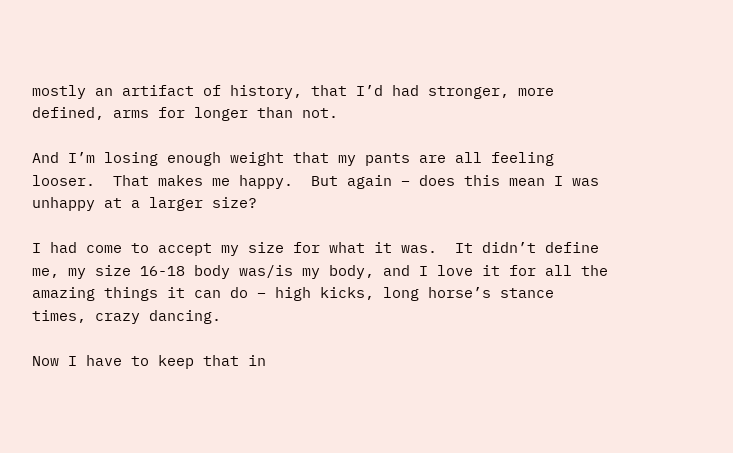mostly an artifact of history, that I’d had stronger, more defined, arms for longer than not.

And I’m losing enough weight that my pants are all feeling looser.  That makes me happy.  But again – does this mean I was unhappy at a larger size?

I had come to accept my size for what it was.  It didn’t define me, my size 16-18 body was/is my body, and I love it for all the amazing things it can do – high kicks, long horse’s stance times, crazy dancing.

Now I have to keep that in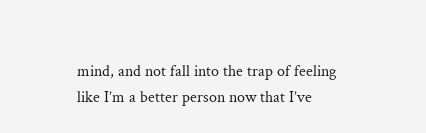mind, and not fall into the trap of feeling like I’m a better person now that I’ve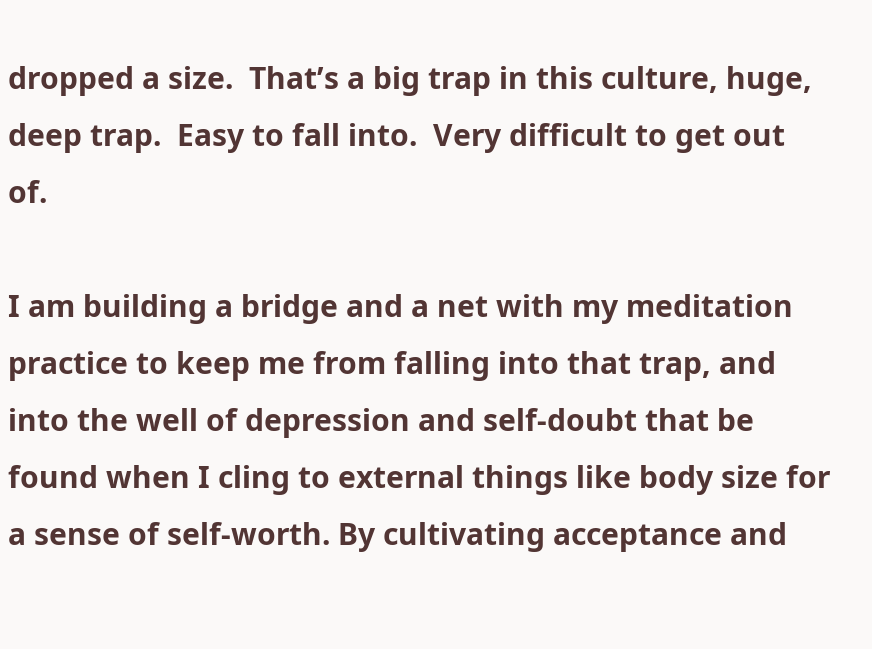dropped a size.  That’s a big trap in this culture, huge, deep trap.  Easy to fall into.  Very difficult to get out of.

I am building a bridge and a net with my meditation practice to keep me from falling into that trap, and into the well of depression and self-doubt that be found when I cling to external things like body size for a sense of self-worth. By cultivating acceptance and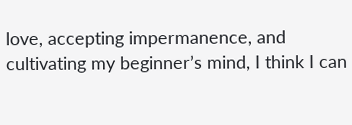love, accepting impermanence, and cultivating my beginner’s mind, I think I can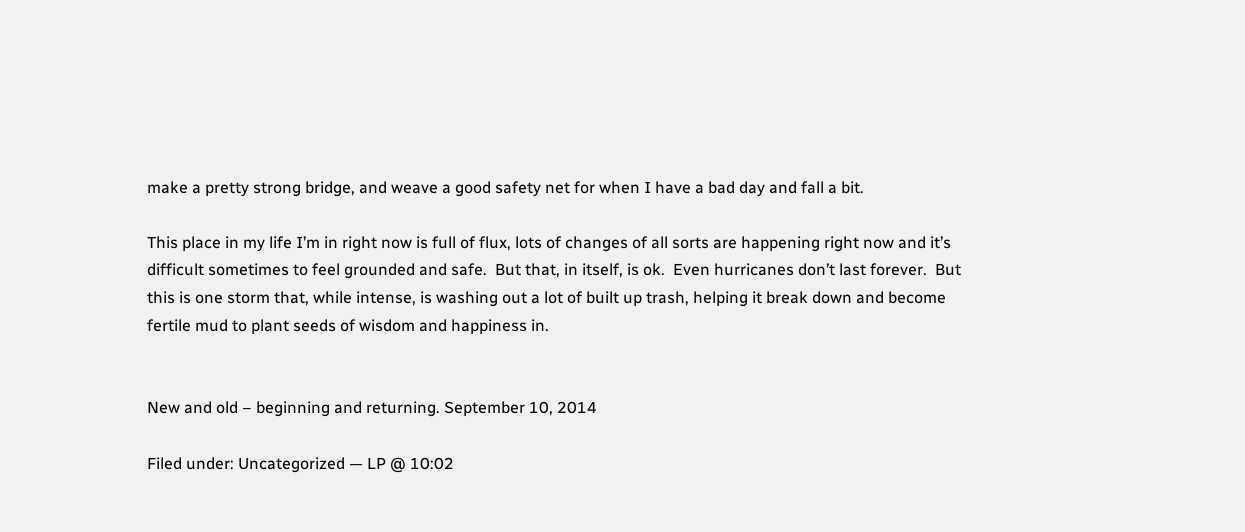make a pretty strong bridge, and weave a good safety net for when I have a bad day and fall a bit.

This place in my life I’m in right now is full of flux, lots of changes of all sorts are happening right now and it’s difficult sometimes to feel grounded and safe.  But that, in itself, is ok.  Even hurricanes don’t last forever.  But this is one storm that, while intense, is washing out a lot of built up trash, helping it break down and become fertile mud to plant seeds of wisdom and happiness in.


New and old – beginning and returning. September 10, 2014

Filed under: Uncategorized — LP @ 10:02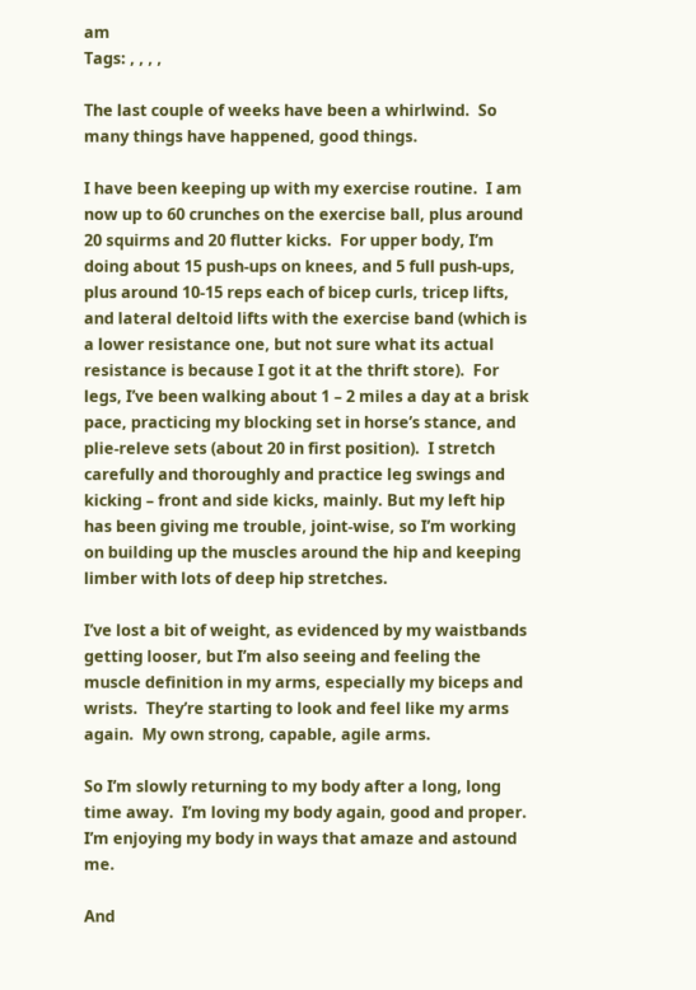am
Tags: , , , ,

The last couple of weeks have been a whirlwind.  So many things have happened, good things.

I have been keeping up with my exercise routine.  I am now up to 60 crunches on the exercise ball, plus around 20 squirms and 20 flutter kicks.  For upper body, I’m doing about 15 push-ups on knees, and 5 full push-ups, plus around 10-15 reps each of bicep curls, tricep lifts, and lateral deltoid lifts with the exercise band (which is a lower resistance one, but not sure what its actual resistance is because I got it at the thrift store).  For legs, I’ve been walking about 1 – 2 miles a day at a brisk pace, practicing my blocking set in horse’s stance, and plie-releve sets (about 20 in first position).  I stretch carefully and thoroughly and practice leg swings and kicking – front and side kicks, mainly. But my left hip has been giving me trouble, joint-wise, so I’m working on building up the muscles around the hip and keeping limber with lots of deep hip stretches.

I’ve lost a bit of weight, as evidenced by my waistbands getting looser, but I’m also seeing and feeling the muscle definition in my arms, especially my biceps and wrists.  They’re starting to look and feel like my arms again.  My own strong, capable, agile arms.

So I’m slowly returning to my body after a long, long time away.  I’m loving my body again, good and proper.  I’m enjoying my body in ways that amaze and astound me.

And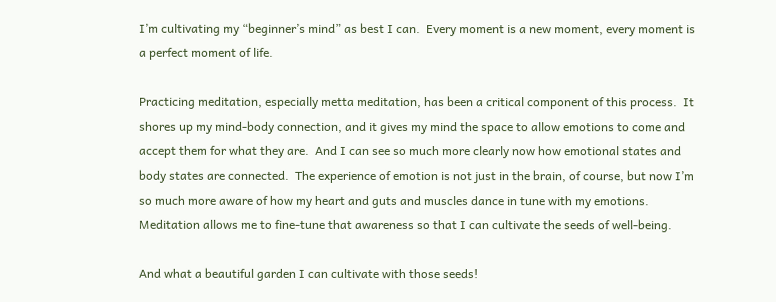I’m cultivating my “beginner’s mind” as best I can.  Every moment is a new moment, every moment is a perfect moment of life.

Practicing meditation, especially metta meditation, has been a critical component of this process.  It shores up my mind-body connection, and it gives my mind the space to allow emotions to come and accept them for what they are.  And I can see so much more clearly now how emotional states and body states are connected.  The experience of emotion is not just in the brain, of course, but now I’m so much more aware of how my heart and guts and muscles dance in tune with my emotions.  Meditation allows me to fine-tune that awareness so that I can cultivate the seeds of well-being.

And what a beautiful garden I can cultivate with those seeds!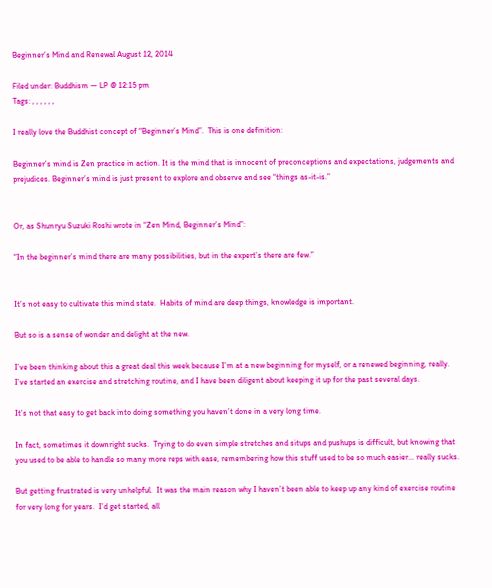Beginner’s Mind and Renewal August 12, 2014

Filed under: Buddhism — LP @ 12:15 pm
Tags: , , , , , ,

I really love the Buddhist concept of “Beginner’s Mind”.  This is one definition:

Beginner’s mind is Zen practice in action. It is the mind that is innocent of preconceptions and expectations, judgements and prejudices. Beginner’s mind is just present to explore and observe and see “things as-it-is.”


Or, as Shunryu Suzuki Roshi wrote in “Zen Mind, Beginner’s Mind”:

“In the beginner’s mind there are many possibilities, but in the expert’s there are few.”


It’s not easy to cultivate this mind state.  Habits of mind are deep things, knowledge is important.

But so is a sense of wonder and delight at the new.

I’ve been thinking about this a great deal this week because I’m at a new beginning for myself, or a renewed beginning, really.  I’ve started an exercise and stretching routine, and I have been diligent about keeping it up for the past several days.

It’s not that easy to get back into doing something you haven’t done in a very long time.

In fact, sometimes it downright sucks.  Trying to do even simple stretches and situps and pushups is difficult, but knowing that you used to be able to handle so many more reps with ease, remembering how this stuff used to be so much easier… really sucks.

But getting frustrated is very unhelpful.  It was the main reason why I haven’t been able to keep up any kind of exercise routine for very long for years.  I’d get started, all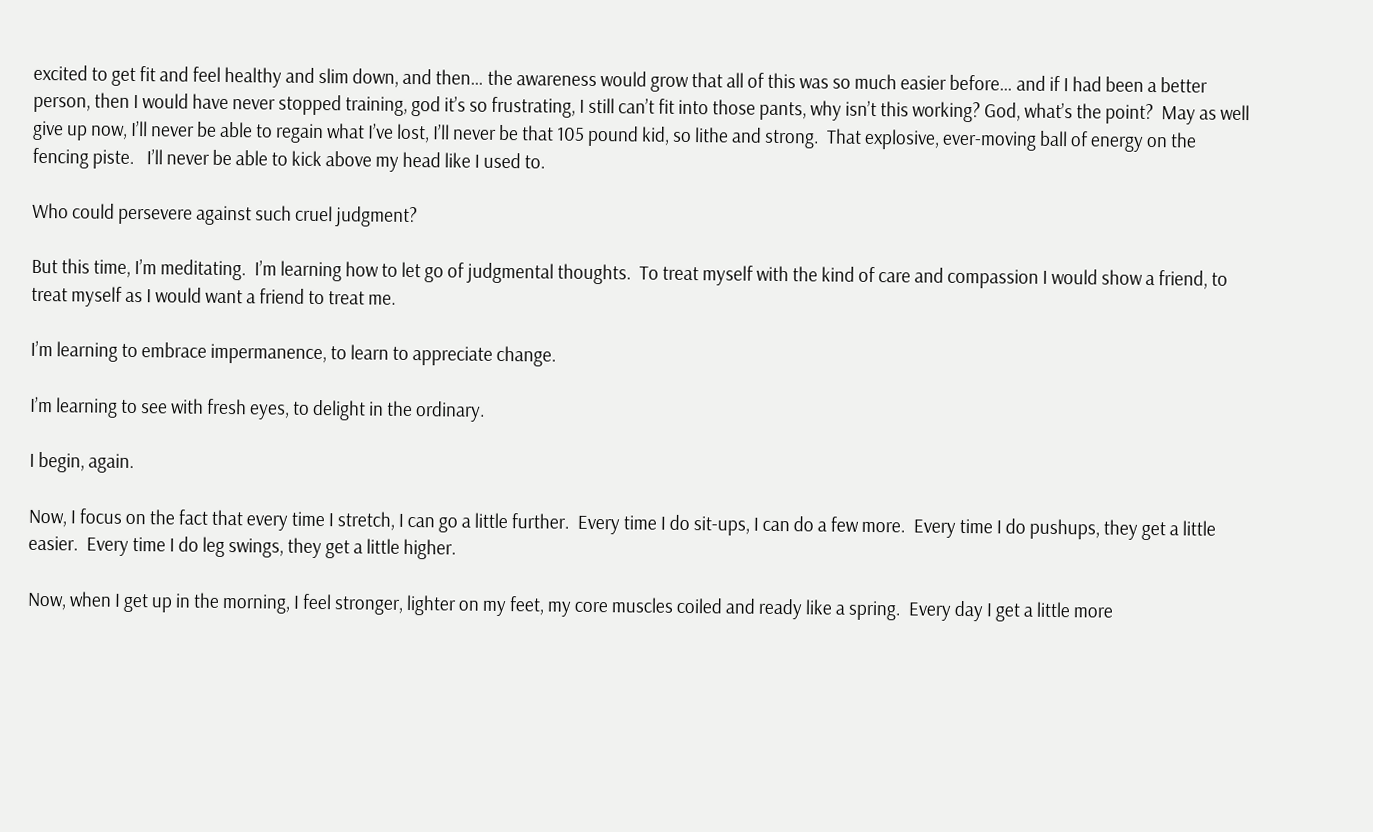excited to get fit and feel healthy and slim down, and then… the awareness would grow that all of this was so much easier before… and if I had been a better person, then I would have never stopped training, god it’s so frustrating, I still can’t fit into those pants, why isn’t this working? God, what’s the point?  May as well give up now, I’ll never be able to regain what I’ve lost, I’ll never be that 105 pound kid, so lithe and strong.  That explosive, ever-moving ball of energy on the fencing piste.   I’ll never be able to kick above my head like I used to.

Who could persevere against such cruel judgment?

But this time, I’m meditating.  I’m learning how to let go of judgmental thoughts.  To treat myself with the kind of care and compassion I would show a friend, to treat myself as I would want a friend to treat me.

I’m learning to embrace impermanence, to learn to appreciate change.

I’m learning to see with fresh eyes, to delight in the ordinary.

I begin, again.

Now, I focus on the fact that every time I stretch, I can go a little further.  Every time I do sit-ups, I can do a few more.  Every time I do pushups, they get a little easier.  Every time I do leg swings, they get a little higher.

Now, when I get up in the morning, I feel stronger, lighter on my feet, my core muscles coiled and ready like a spring.  Every day I get a little more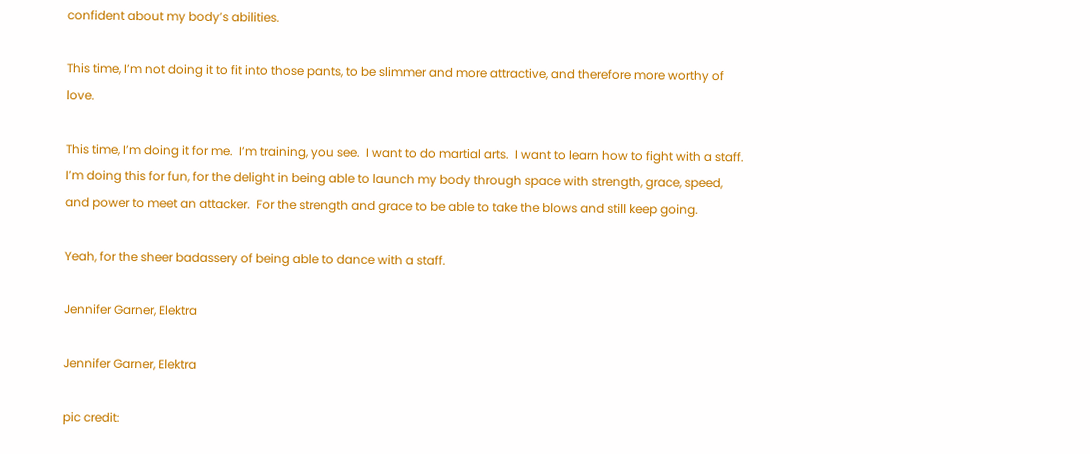confident about my body’s abilities.

This time, I’m not doing it to fit into those pants, to be slimmer and more attractive, and therefore more worthy of love.

This time, I’m doing it for me.  I’m training, you see.  I want to do martial arts.  I want to learn how to fight with a staff.  I’m doing this for fun, for the delight in being able to launch my body through space with strength, grace, speed, and power to meet an attacker.  For the strength and grace to be able to take the blows and still keep going.

Yeah, for the sheer badassery of being able to dance with a staff.

Jennifer Garner, Elektra

Jennifer Garner, Elektra

pic credit: